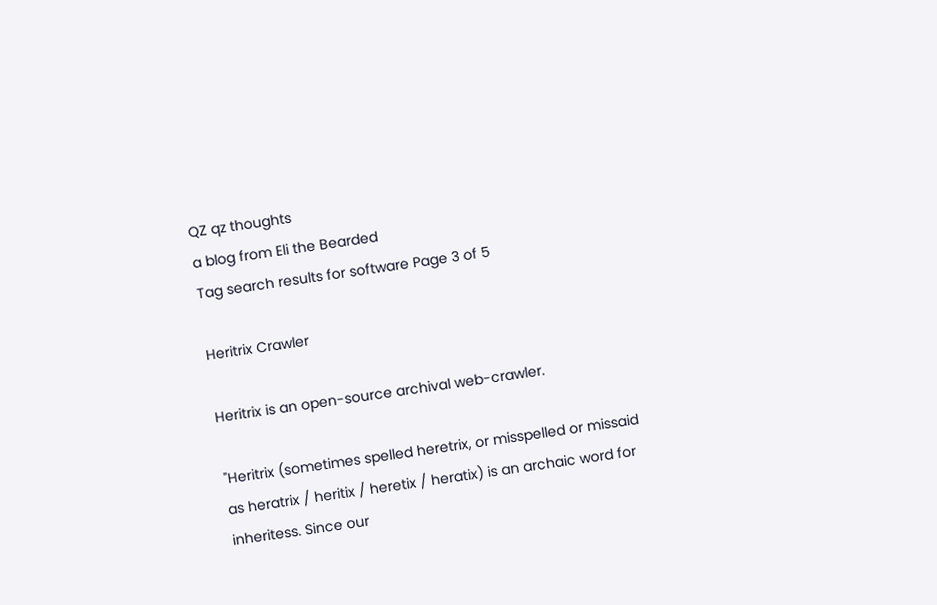QZ qz thoughts
a blog from Eli the Bearded
Tag search results for software Page 3 of 5

Heritrix Crawler

Heritrix is an open-source archival web-crawler.

"Heritrix (sometimes spelled heretrix, or misspelled or missaid as heratrix / heritix / heretix / heratix) is an archaic word for inheritess. Since our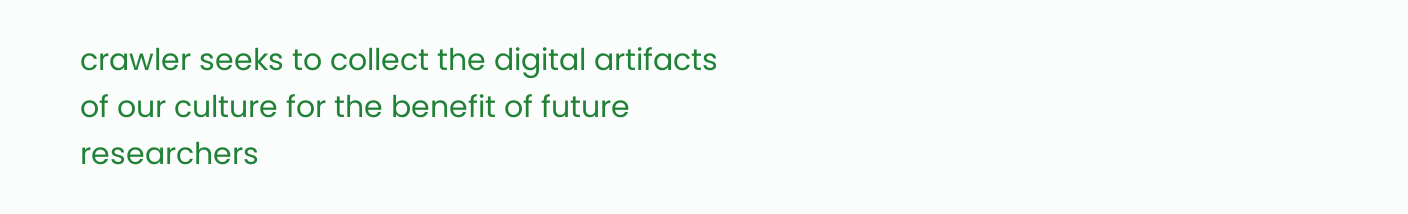crawler seeks to collect the digital artifacts of our culture for the benefit of future researchers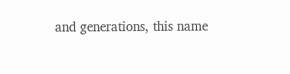and generations, this name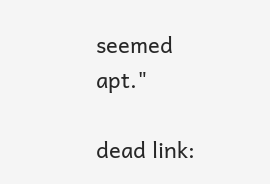seemed apt."

dead link: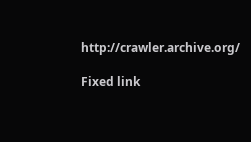http://crawler.archive.org/

Fixed link